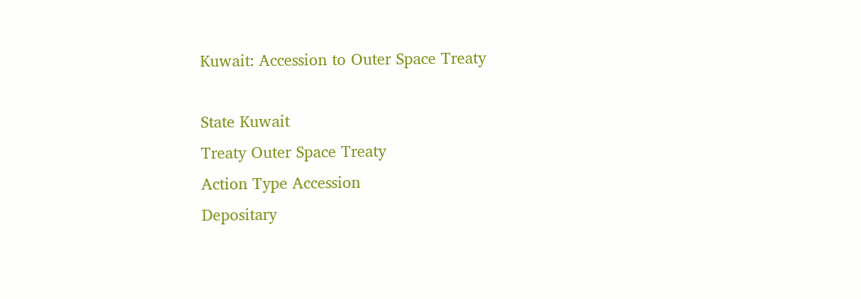Kuwait: Accession to Outer Space Treaty

State Kuwait
Treaty Outer Space Treaty
Action Type Accession
Depositary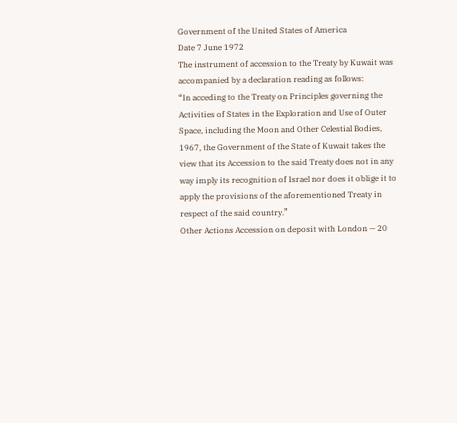Government of the United States of America
Date 7 June 1972
The instrument of accession to the Treaty by Kuwait was accompanied by a declaration reading as follows:
“In acceding to the Treaty on Principles governing the Activities of States in the Exploration and Use of Outer Space, including the Moon and Other Celestial Bodies, 1967, the Government of the State of Kuwait takes the view that its Accession to the said Treaty does not in any way imply its recognition of Israel nor does it oblige it to apply the provisions of the aforementioned Treaty in respect of the said country.”
Other Actions Accession on deposit with London — 20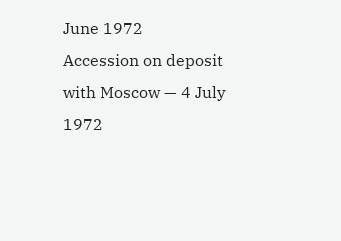June 1972
Accession on deposit with Moscow — 4 July 1972